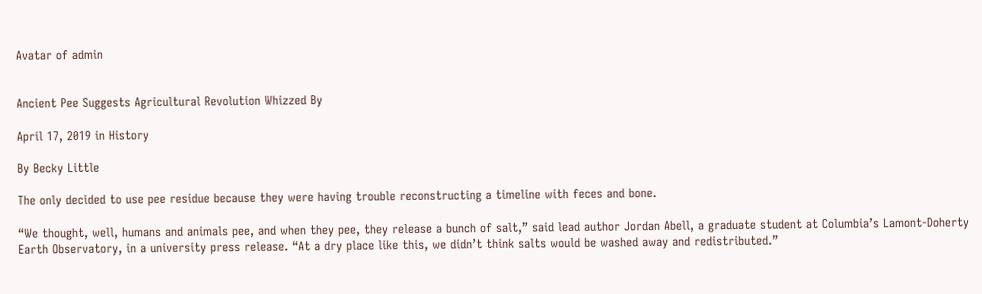Avatar of admin


Ancient Pee Suggests Agricultural Revolution Whizzed By

April 17, 2019 in History

By Becky Little

The only decided to use pee residue because they were having trouble reconstructing a timeline with feces and bone.

“We thought, well, humans and animals pee, and when they pee, they release a bunch of salt,” said lead author Jordan Abell, a graduate student at Columbia’s Lamont-Doherty Earth Observatory, in a university press release. “At a dry place like this, we didn’t think salts would be washed away and redistributed.”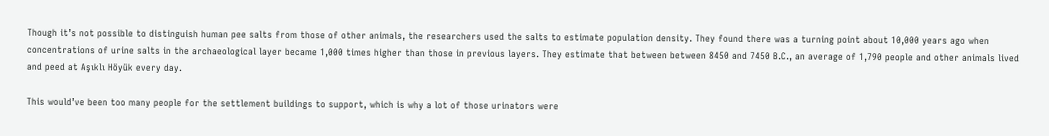Though it’s not possible to distinguish human pee salts from those of other animals, the researchers used the salts to estimate population density. They found there was a turning point about 10,000 years ago when concentrations of urine salts in the archaeological layer became 1,000 times higher than those in previous layers. They estimate that between between 8450 and 7450 B.C., an average of 1,790 people and other animals lived and peed at Aşıklı Höyük every day.

This would’ve been too many people for the settlement buildings to support, which is why a lot of those urinators were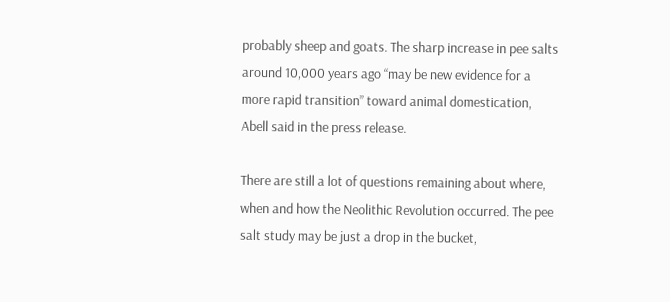probably sheep and goats. The sharp increase in pee salts around 10,000 years ago “may be new evidence for a more rapid transition” toward animal domestication, Abell said in the press release.

There are still a lot of questions remaining about where, when and how the Neolithic Revolution occurred. The pee salt study may be just a drop in the bucket,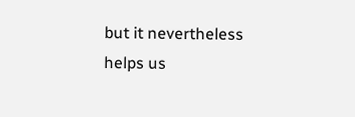but it nevertheless helps us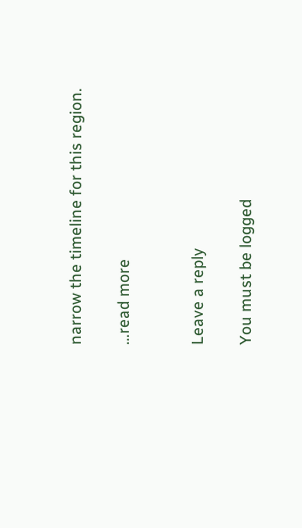narrow the timeline for this region.

…read more


Leave a reply

You must be logged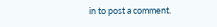in to post a comment.